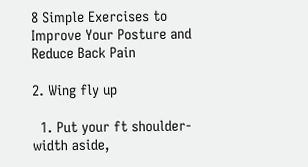8 Simple Exercises to Improve Your Posture and Reduce Back Pain

2. Wing fly up

  1. Put your ft shoulder-width aside,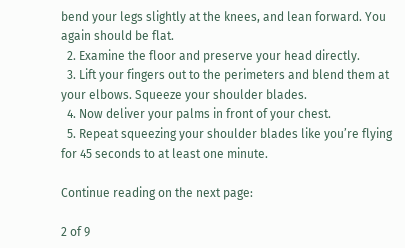bend your legs slightly at the knees, and lean forward. You again should be flat.
  2. Examine the floor and preserve your head directly.
  3. Lift your fingers out to the perimeters and blend them at your elbows. Squeeze your shoulder blades.
  4. Now deliver your palms in front of your chest.
  5. Repeat squeezing your shoulder blades like you’re flying for 45 seconds to at least one minute.

Continue reading on the next page:

2 of 9